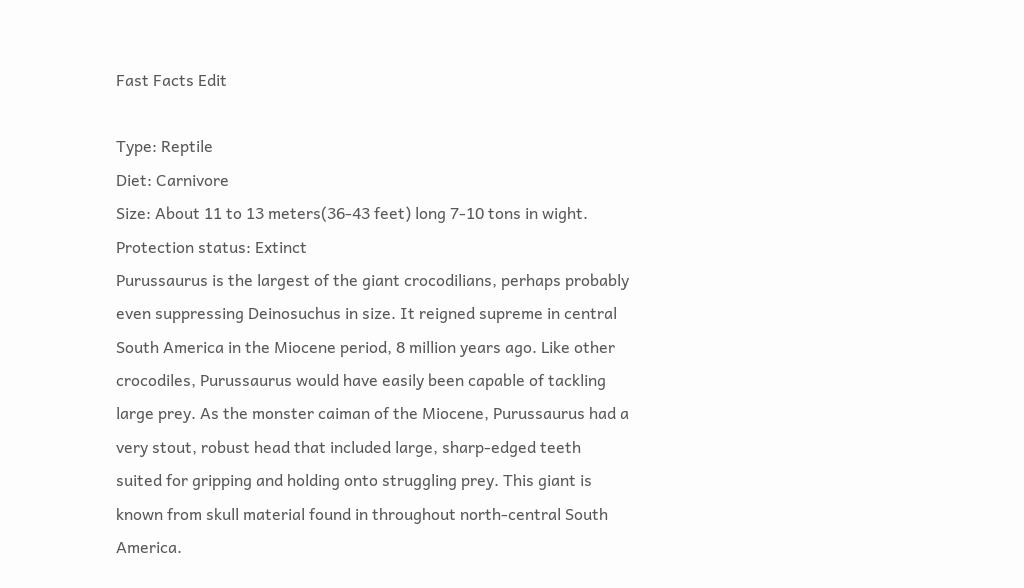Fast Facts Edit

Type: Reptile
Diet: Carnivore
Size: About 11 to 13 meters(36-43 feet) long 7-10 tons in wight.
Protection status: Extinct
Purussaurus is the largest of the giant crocodilians, perhaps probably even suppressing Deinosuchus in size. It reigned supreme in central South America in the Miocene period, 8 million years ago. Like other crocodiles, Purussaurus would have easily been capable of tackling large prey. As the monster caiman of the Miocene, Purussaurus had a very stout, robust head that included large, sharp-edged teeth suited for gripping and holding onto struggling prey. This giant is known from skull material found in throughout north-central South America.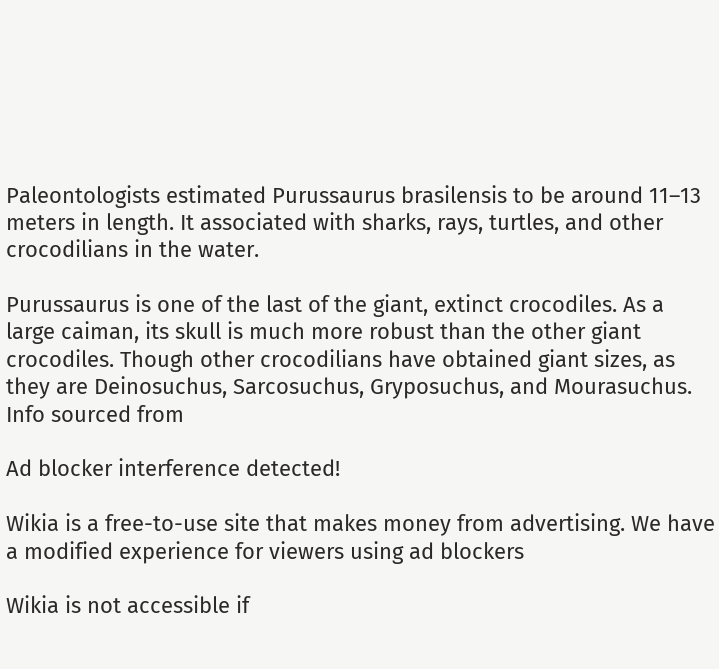Paleontologists estimated Purussaurus brasilensis to be around 11–13 meters in length. It associated with sharks, rays, turtles, and other crocodilians in the water.

Purussaurus is one of the last of the giant, extinct crocodiles. As a large caiman, its skull is much more robust than the other giant crocodiles. Though other crocodilians have obtained giant sizes, as they are Deinosuchus, Sarcosuchus, Gryposuchus, and Mourasuchus. Info sourced from

Ad blocker interference detected!

Wikia is a free-to-use site that makes money from advertising. We have a modified experience for viewers using ad blockers

Wikia is not accessible if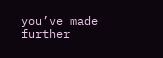you’ve made further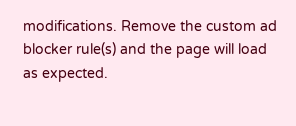modifications. Remove the custom ad blocker rule(s) and the page will load as expected.